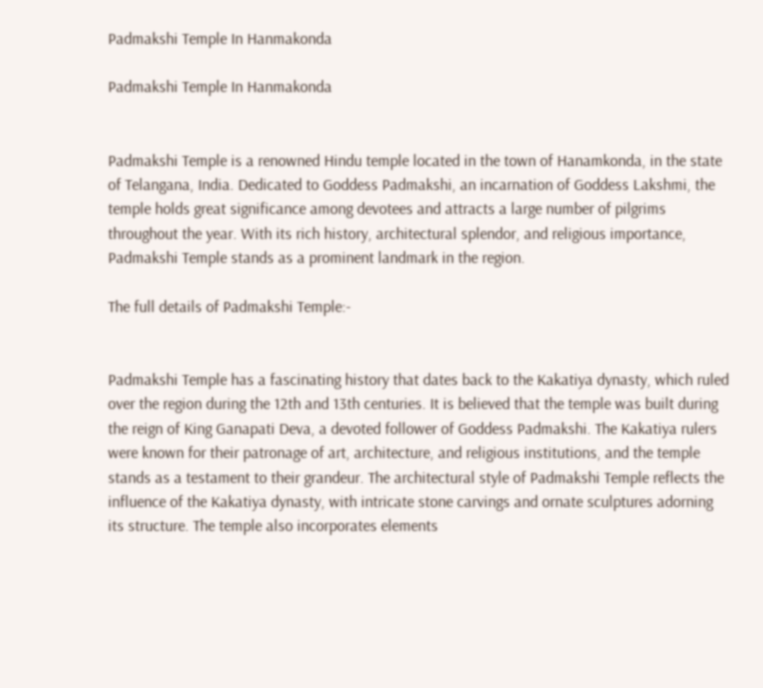Padmakshi Temple In Hanmakonda

Padmakshi Temple In Hanmakonda


Padmakshi Temple is a renowned Hindu temple located in the town of Hanamkonda, in the state of Telangana, India. Dedicated to Goddess Padmakshi, an incarnation of Goddess Lakshmi, the temple holds great significance among devotees and attracts a large number of pilgrims throughout the year. With its rich history, architectural splendor, and religious importance, Padmakshi Temple stands as a prominent landmark in the region.

The full details of Padmakshi Temple:-


Padmakshi Temple has a fascinating history that dates back to the Kakatiya dynasty, which ruled over the region during the 12th and 13th centuries. It is believed that the temple was built during the reign of King Ganapati Deva, a devoted follower of Goddess Padmakshi. The Kakatiya rulers were known for their patronage of art, architecture, and religious institutions, and the temple stands as a testament to their grandeur. The architectural style of Padmakshi Temple reflects the influence of the Kakatiya dynasty, with intricate stone carvings and ornate sculptures adorning its structure. The temple also incorporates elements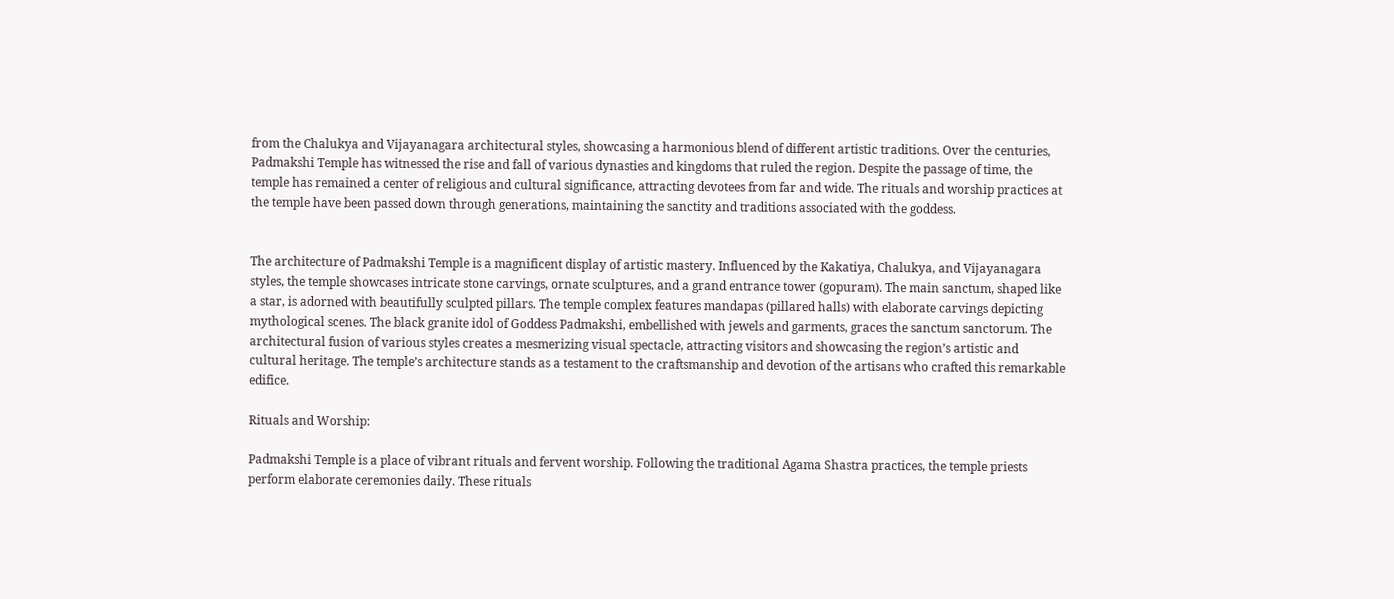from the Chalukya and Vijayanagara architectural styles, showcasing a harmonious blend of different artistic traditions. Over the centuries, Padmakshi Temple has witnessed the rise and fall of various dynasties and kingdoms that ruled the region. Despite the passage of time, the temple has remained a center of religious and cultural significance, attracting devotees from far and wide. The rituals and worship practices at the temple have been passed down through generations, maintaining the sanctity and traditions associated with the goddess.


The architecture of Padmakshi Temple is a magnificent display of artistic mastery. Influenced by the Kakatiya, Chalukya, and Vijayanagara styles, the temple showcases intricate stone carvings, ornate sculptures, and a grand entrance tower (gopuram). The main sanctum, shaped like a star, is adorned with beautifully sculpted pillars. The temple complex features mandapas (pillared halls) with elaborate carvings depicting mythological scenes. The black granite idol of Goddess Padmakshi, embellished with jewels and garments, graces the sanctum sanctorum. The architectural fusion of various styles creates a mesmerizing visual spectacle, attracting visitors and showcasing the region’s artistic and cultural heritage. The temple’s architecture stands as a testament to the craftsmanship and devotion of the artisans who crafted this remarkable edifice.

Rituals and Worship:

Padmakshi Temple is a place of vibrant rituals and fervent worship. Following the traditional Agama Shastra practices, the temple priests perform elaborate ceremonies daily. These rituals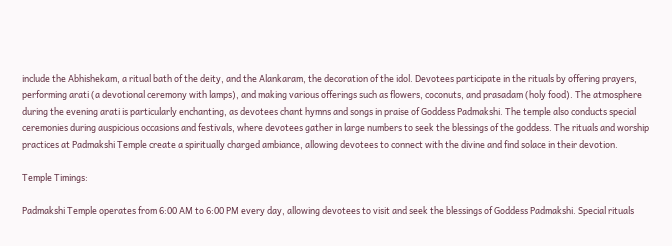include the Abhishekam, a ritual bath of the deity, and the Alankaram, the decoration of the idol. Devotees participate in the rituals by offering prayers, performing arati (a devotional ceremony with lamps), and making various offerings such as flowers, coconuts, and prasadam (holy food). The atmosphere during the evening arati is particularly enchanting, as devotees chant hymns and songs in praise of Goddess Padmakshi. The temple also conducts special ceremonies during auspicious occasions and festivals, where devotees gather in large numbers to seek the blessings of the goddess. The rituals and worship practices at Padmakshi Temple create a spiritually charged ambiance, allowing devotees to connect with the divine and find solace in their devotion.

Temple Timings:

Padmakshi Temple operates from 6:00 AM to 6:00 PM every day, allowing devotees to visit and seek the blessings of Goddess Padmakshi. Special rituals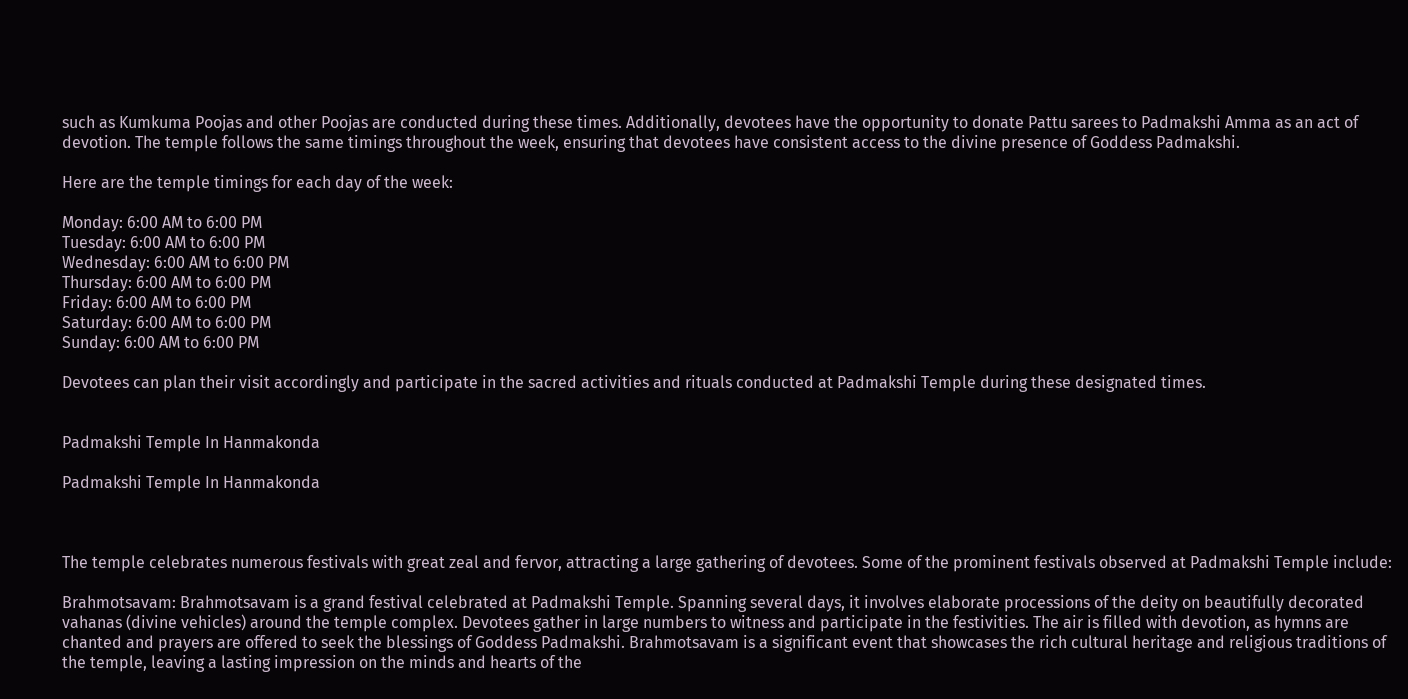such as Kumkuma Poojas and other Poojas are conducted during these times. Additionally, devotees have the opportunity to donate Pattu sarees to Padmakshi Amma as an act of devotion. The temple follows the same timings throughout the week, ensuring that devotees have consistent access to the divine presence of Goddess Padmakshi.

Here are the temple timings for each day of the week:

Monday: 6:00 AM to 6:00 PM
Tuesday: 6:00 AM to 6:00 PM
Wednesday: 6:00 AM to 6:00 PM
Thursday: 6:00 AM to 6:00 PM
Friday: 6:00 AM to 6:00 PM
Saturday: 6:00 AM to 6:00 PM
Sunday: 6:00 AM to 6:00 PM

Devotees can plan their visit accordingly and participate in the sacred activities and rituals conducted at Padmakshi Temple during these designated times.


Padmakshi Temple In Hanmakonda

Padmakshi Temple In Hanmakonda



The temple celebrates numerous festivals with great zeal and fervor, attracting a large gathering of devotees. Some of the prominent festivals observed at Padmakshi Temple include:

Brahmotsavam: Brahmotsavam is a grand festival celebrated at Padmakshi Temple. Spanning several days, it involves elaborate processions of the deity on beautifully decorated vahanas (divine vehicles) around the temple complex. Devotees gather in large numbers to witness and participate in the festivities. The air is filled with devotion, as hymns are chanted and prayers are offered to seek the blessings of Goddess Padmakshi. Brahmotsavam is a significant event that showcases the rich cultural heritage and religious traditions of the temple, leaving a lasting impression on the minds and hearts of the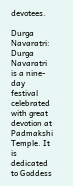devotees.

Durga Navaratri: Durga Navaratri is a nine-day festival celebrated with great devotion at Padmakshi Temple. It is dedicated to Goddess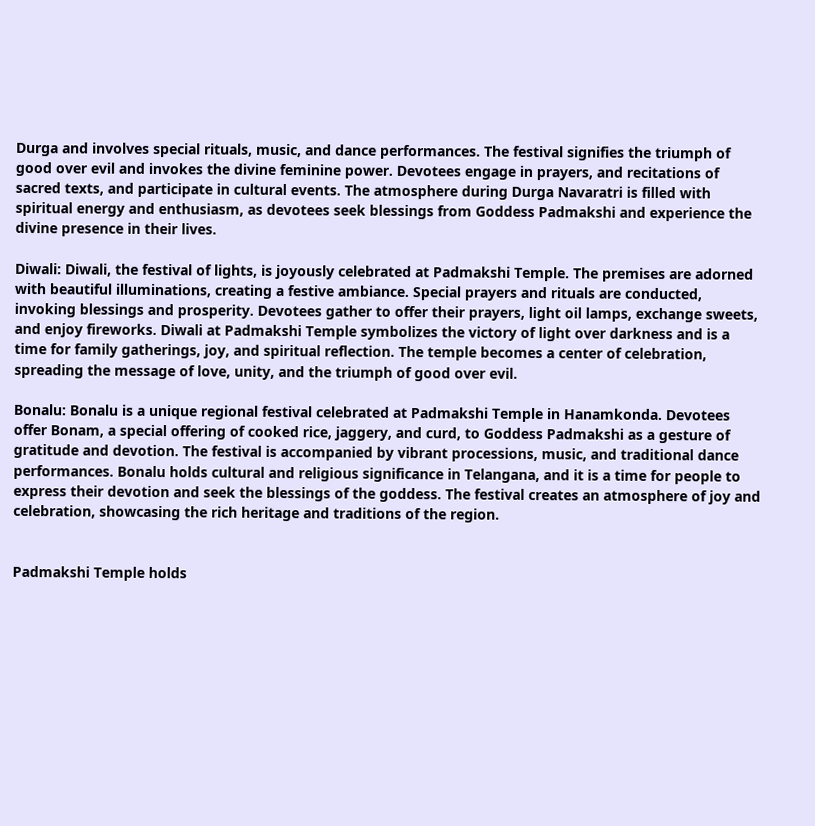Durga and involves special rituals, music, and dance performances. The festival signifies the triumph of good over evil and invokes the divine feminine power. Devotees engage in prayers, and recitations of sacred texts, and participate in cultural events. The atmosphere during Durga Navaratri is filled with spiritual energy and enthusiasm, as devotees seek blessings from Goddess Padmakshi and experience the divine presence in their lives.

Diwali: Diwali, the festival of lights, is joyously celebrated at Padmakshi Temple. The premises are adorned with beautiful illuminations, creating a festive ambiance. Special prayers and rituals are conducted, invoking blessings and prosperity. Devotees gather to offer their prayers, light oil lamps, exchange sweets, and enjoy fireworks. Diwali at Padmakshi Temple symbolizes the victory of light over darkness and is a time for family gatherings, joy, and spiritual reflection. The temple becomes a center of celebration, spreading the message of love, unity, and the triumph of good over evil.

Bonalu: Bonalu is a unique regional festival celebrated at Padmakshi Temple in Hanamkonda. Devotees offer Bonam, a special offering of cooked rice, jaggery, and curd, to Goddess Padmakshi as a gesture of gratitude and devotion. The festival is accompanied by vibrant processions, music, and traditional dance performances. Bonalu holds cultural and religious significance in Telangana, and it is a time for people to express their devotion and seek the blessings of the goddess. The festival creates an atmosphere of joy and celebration, showcasing the rich heritage and traditions of the region.


Padmakshi Temple holds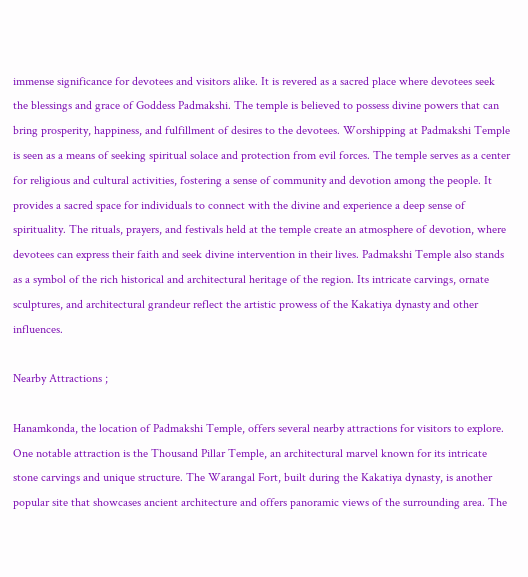immense significance for devotees and visitors alike. It is revered as a sacred place where devotees seek the blessings and grace of Goddess Padmakshi. The temple is believed to possess divine powers that can bring prosperity, happiness, and fulfillment of desires to the devotees. Worshipping at Padmakshi Temple is seen as a means of seeking spiritual solace and protection from evil forces. The temple serves as a center for religious and cultural activities, fostering a sense of community and devotion among the people. It provides a sacred space for individuals to connect with the divine and experience a deep sense of spirituality. The rituals, prayers, and festivals held at the temple create an atmosphere of devotion, where devotees can express their faith and seek divine intervention in their lives. Padmakshi Temple also stands as a symbol of the rich historical and architectural heritage of the region. Its intricate carvings, ornate sculptures, and architectural grandeur reflect the artistic prowess of the Kakatiya dynasty and other influences.

Nearby Attractions ;

Hanamkonda, the location of Padmakshi Temple, offers several nearby attractions for visitors to explore. One notable attraction is the Thousand Pillar Temple, an architectural marvel known for its intricate stone carvings and unique structure. The Warangal Fort, built during the Kakatiya dynasty, is another popular site that showcases ancient architecture and offers panoramic views of the surrounding area. The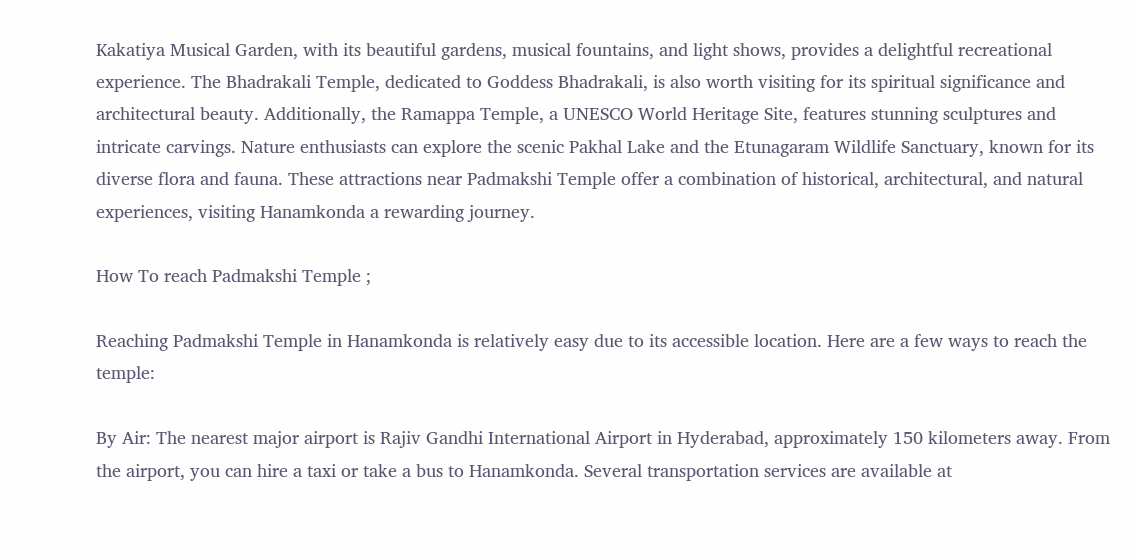Kakatiya Musical Garden, with its beautiful gardens, musical fountains, and light shows, provides a delightful recreational experience. The Bhadrakali Temple, dedicated to Goddess Bhadrakali, is also worth visiting for its spiritual significance and architectural beauty. Additionally, the Ramappa Temple, a UNESCO World Heritage Site, features stunning sculptures and intricate carvings. Nature enthusiasts can explore the scenic Pakhal Lake and the Etunagaram Wildlife Sanctuary, known for its diverse flora and fauna. These attractions near Padmakshi Temple offer a combination of historical, architectural, and natural experiences, visiting Hanamkonda a rewarding journey.

How To reach Padmakshi Temple ;

Reaching Padmakshi Temple in Hanamkonda is relatively easy due to its accessible location. Here are a few ways to reach the temple:

By Air: The nearest major airport is Rajiv Gandhi International Airport in Hyderabad, approximately 150 kilometers away. From the airport, you can hire a taxi or take a bus to Hanamkonda. Several transportation services are available at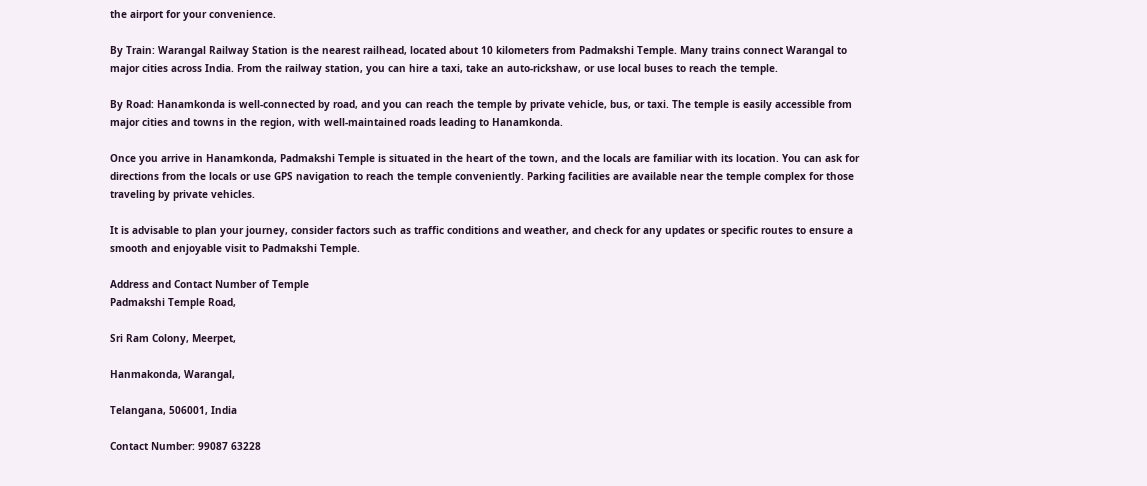the airport for your convenience.

By Train: Warangal Railway Station is the nearest railhead, located about 10 kilometers from Padmakshi Temple. Many trains connect Warangal to major cities across India. From the railway station, you can hire a taxi, take an auto-rickshaw, or use local buses to reach the temple.

By Road: Hanamkonda is well-connected by road, and you can reach the temple by private vehicle, bus, or taxi. The temple is easily accessible from major cities and towns in the region, with well-maintained roads leading to Hanamkonda.

Once you arrive in Hanamkonda, Padmakshi Temple is situated in the heart of the town, and the locals are familiar with its location. You can ask for directions from the locals or use GPS navigation to reach the temple conveniently. Parking facilities are available near the temple complex for those traveling by private vehicles.

It is advisable to plan your journey, consider factors such as traffic conditions and weather, and check for any updates or specific routes to ensure a smooth and enjoyable visit to Padmakshi Temple.

Address and Contact Number of Temple
Padmakshi Temple Road,

Sri Ram Colony, Meerpet,

Hanmakonda, Warangal,

Telangana, 506001, India

Contact Number: 99087 63228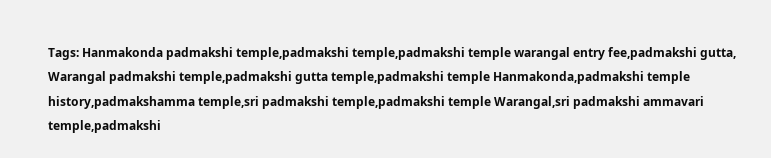Tags: Hanmakonda padmakshi temple,padmakshi temple,padmakshi temple warangal entry fee,padmakshi gutta, Warangal padmakshi temple,padmakshi gutta temple,padmakshi temple Hanmakonda,padmakshi temple history,padmakshamma temple,sri padmakshi temple,padmakshi temple Warangal,sri padmakshi ammavari temple,padmakshi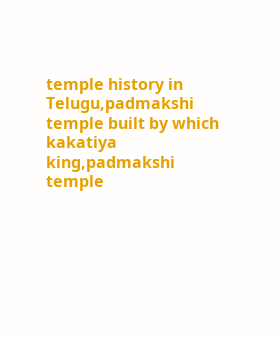temple history in Telugu,padmakshi temple built by which kakatiya king,padmakshi temple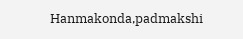Hanmakonda,padmakshi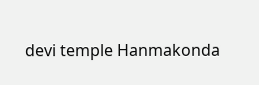devi temple Hanmakonda